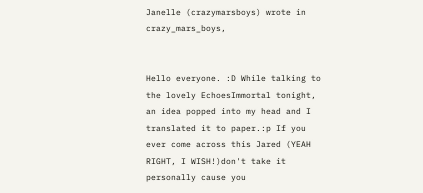Janelle (crazymarsboys) wrote in crazy_mars_boys,


Hello everyone. :D While talking to the lovely EchoesImmortal tonight, an idea popped into my head and I translated it to paper.:p If you ever come across this Jared (YEAH RIGHT, I WISH!)don't take it personally cause you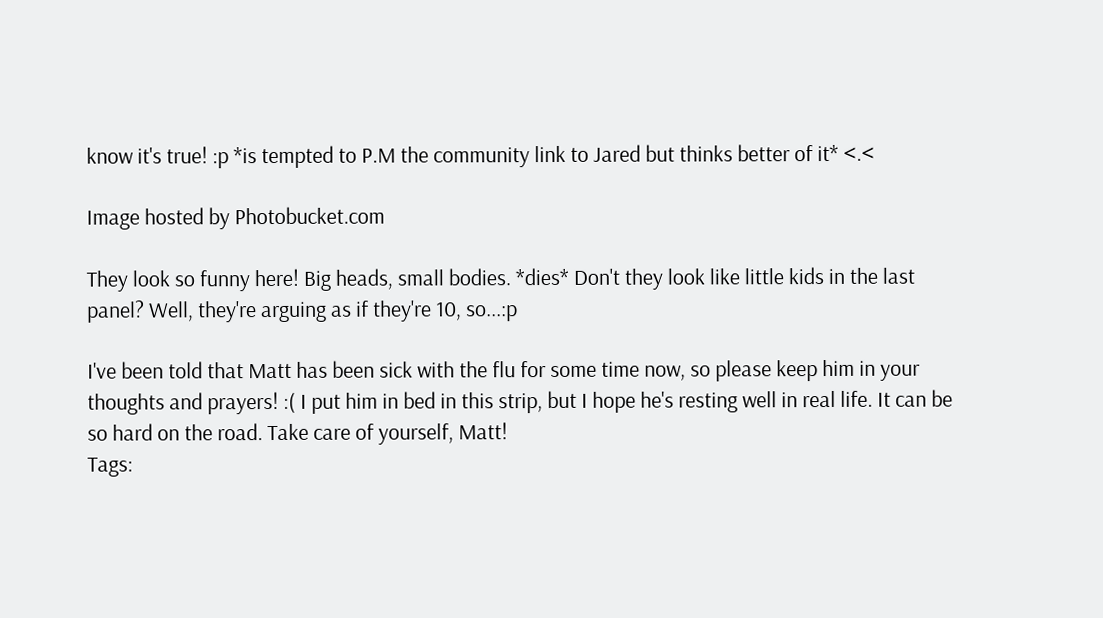know it's true! :p *is tempted to P.M the community link to Jared but thinks better of it* <.<

Image hosted by Photobucket.com

They look so funny here! Big heads, small bodies. *dies* Don't they look like little kids in the last panel? Well, they're arguing as if they're 10, so...:p

I've been told that Matt has been sick with the flu for some time now, so please keep him in your thoughts and prayers! :( I put him in bed in this strip, but I hope he's resting well in real life. It can be so hard on the road. Take care of yourself, Matt!
Tags: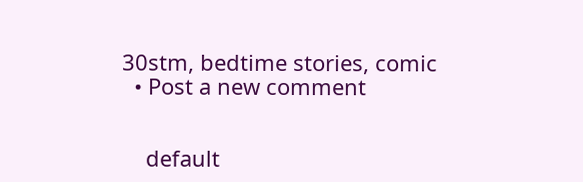30stm, bedtime stories, comic
  • Post a new comment


    default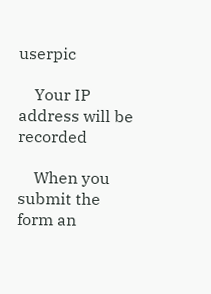userpic

    Your IP address will be recorded

    When you submit the form an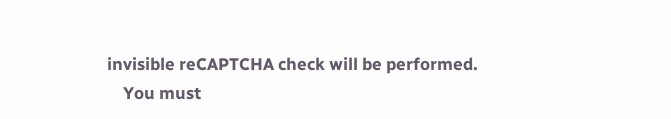invisible reCAPTCHA check will be performed.
    You must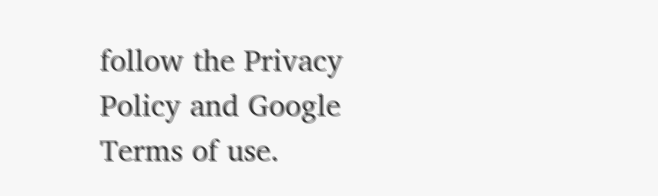follow the Privacy Policy and Google Terms of use.